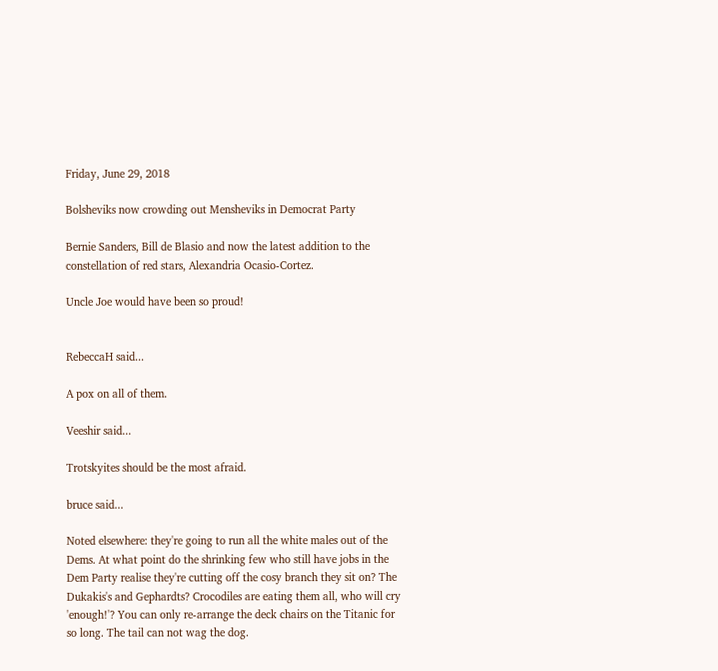Friday, June 29, 2018

Bolsheviks now crowding out Mensheviks in Democrat Party

Bernie Sanders, Bill de Blasio and now the latest addition to the constellation of red stars, Alexandria Ocasio-Cortez.

Uncle Joe would have been so proud!


RebeccaH said...

A pox on all of them.

Veeshir said...

Trotskyites should be the most afraid.

bruce said...

Noted elsewhere: they're going to run all the white males out of the Dems. At what point do the shrinking few who still have jobs in the Dem Party realise they're cutting off the cosy branch they sit on? The Dukakis's and Gephardts? Crocodiles are eating them all, who will cry 'enough!'? You can only re-arrange the deck chairs on the Titanic for so long. The tail can not wag the dog.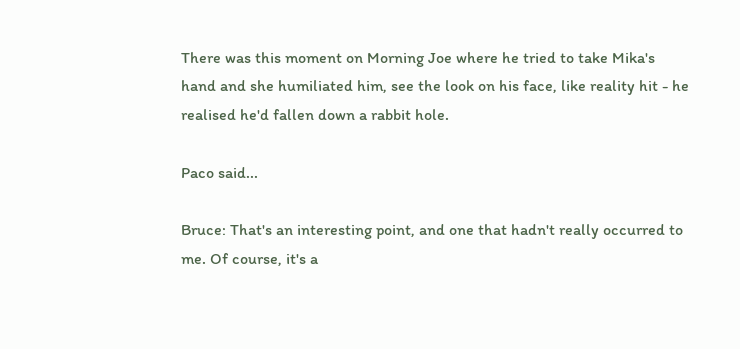There was this moment on Morning Joe where he tried to take Mika's hand and she humiliated him, see the look on his face, like reality hit - he realised he'd fallen down a rabbit hole.

Paco said...

Bruce: That's an interesting point, and one that hadn't really occurred to me. Of course, it's a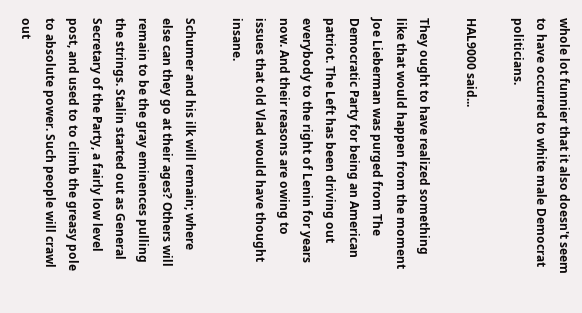whole lot funnier that it also doesn't seem to have occurred to white male Democrat politicians.

HAL9000 said...

They ought to have realized something like that would happen from the moment Joe Lieberman was purged from The Democratic Party for being an American patriot. The Left has been driving out everybody to the right of Lenin for years now. And their reasons are owing to issues that old Vlad would have thought insane.

Schumer and his ilk will remain; where else can they go at their ages? Others will remain to be the gray eminences pulling the strings. Stalin started out as General Secretary of the Party, a fairly low level post, and used to to climb the greasy pole to absolute power. Such people will crawl out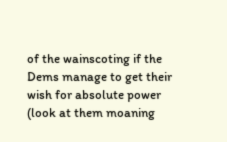of the wainscoting if the Dems manage to get their wish for absolute power (look at them moaning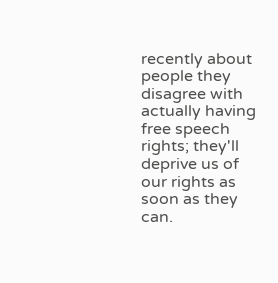recently about people they disagree with actually having free speech rights; they'll deprive us of our rights as soon as they can.